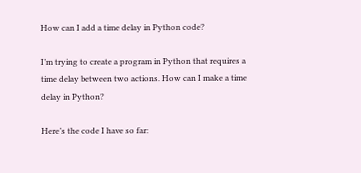How can I add a time delay in Python code?

I’m trying to create a program in Python that requires a time delay between two actions. How can I make a time delay in Python?

Here’s the code I have so far: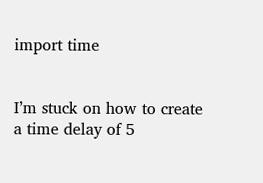import time


I’m stuck on how to create a time delay of 5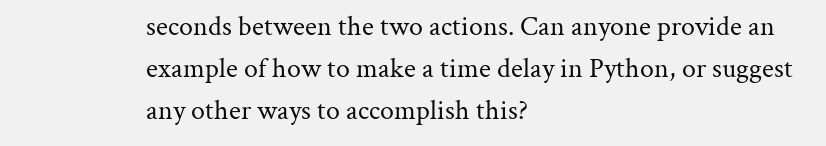seconds between the two actions. Can anyone provide an example of how to make a time delay in Python, or suggest any other ways to accomplish this?